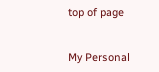top of page


My Personal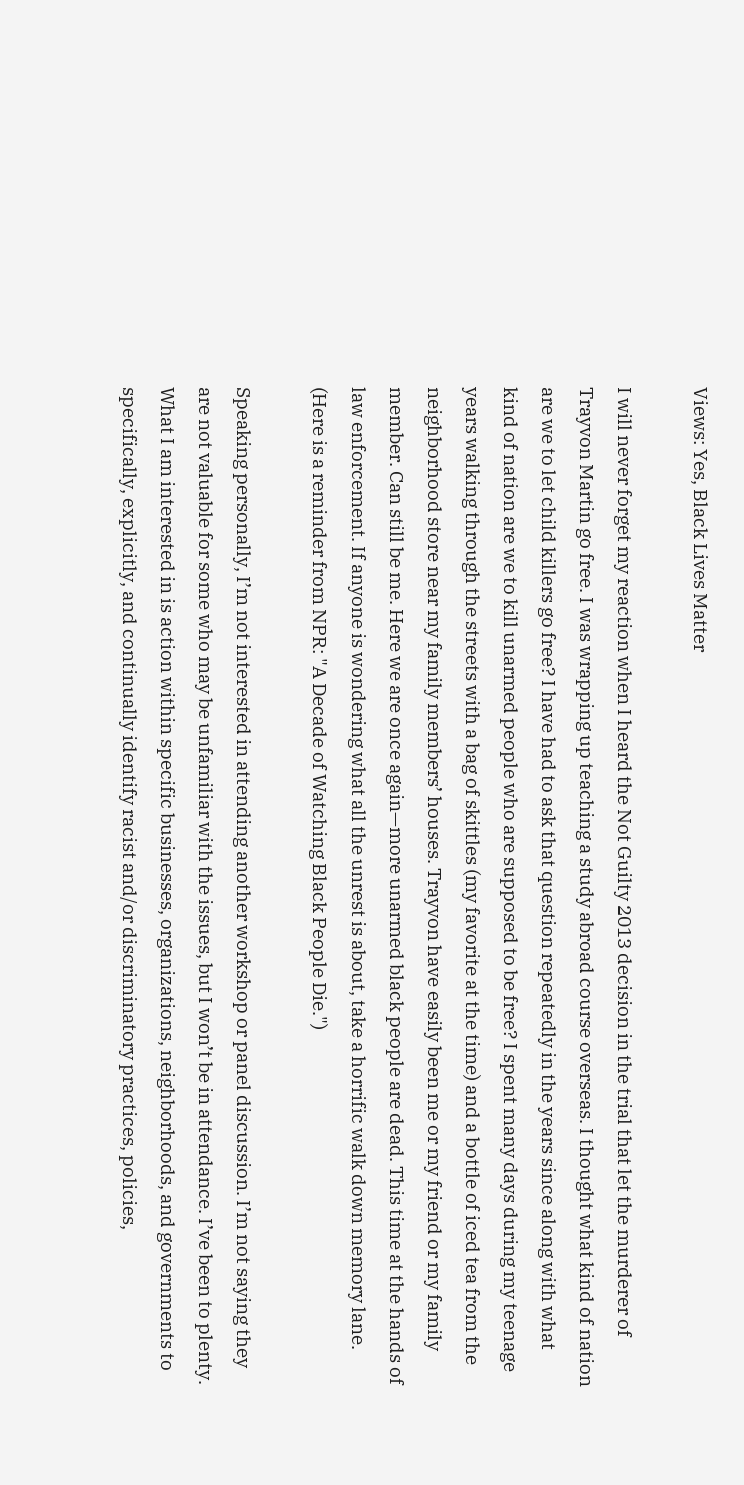Views: Yes, Black Lives Matter

I will never forget my reaction when I heard the Not Guilty 2013 decision in the trial that let the murderer of Trayvon Martin go free. I was wrapping up teaching a study abroad course overseas. I thought what kind of nation are we to let child killers go free? I have had to ask that question repeatedly in the years since along with what kind of nation are we to kill unarmed people who are supposed to be free? I spent many days during my teenage years walking through the streets with a bag of skittles (my favorite at the time) and a bottle of iced tea from the neighborhood store near my family members’ houses. Trayvon have easily been me or my friend or my family member. Can still be me. Here we are once again—more unarmed black people are dead. This time at the hands of law enforcement. If anyone is wondering what all the unrest is about, take a horrific walk down memory lane. (Here is a reminder from NPR: "A Decade of Watching Black People Die.")

Speaking personally, I’m not interested in attending another workshop or panel discussion. I’m not saying they are not valuable for some who may be unfamiliar with the issues, but I won’t be in attendance. I’ve been to plenty. What I am interested in is action within specific businesses, organizations, neighborhoods, and governments to specifically, explicitly, and continually identify racist and/or discriminatory practices, policies,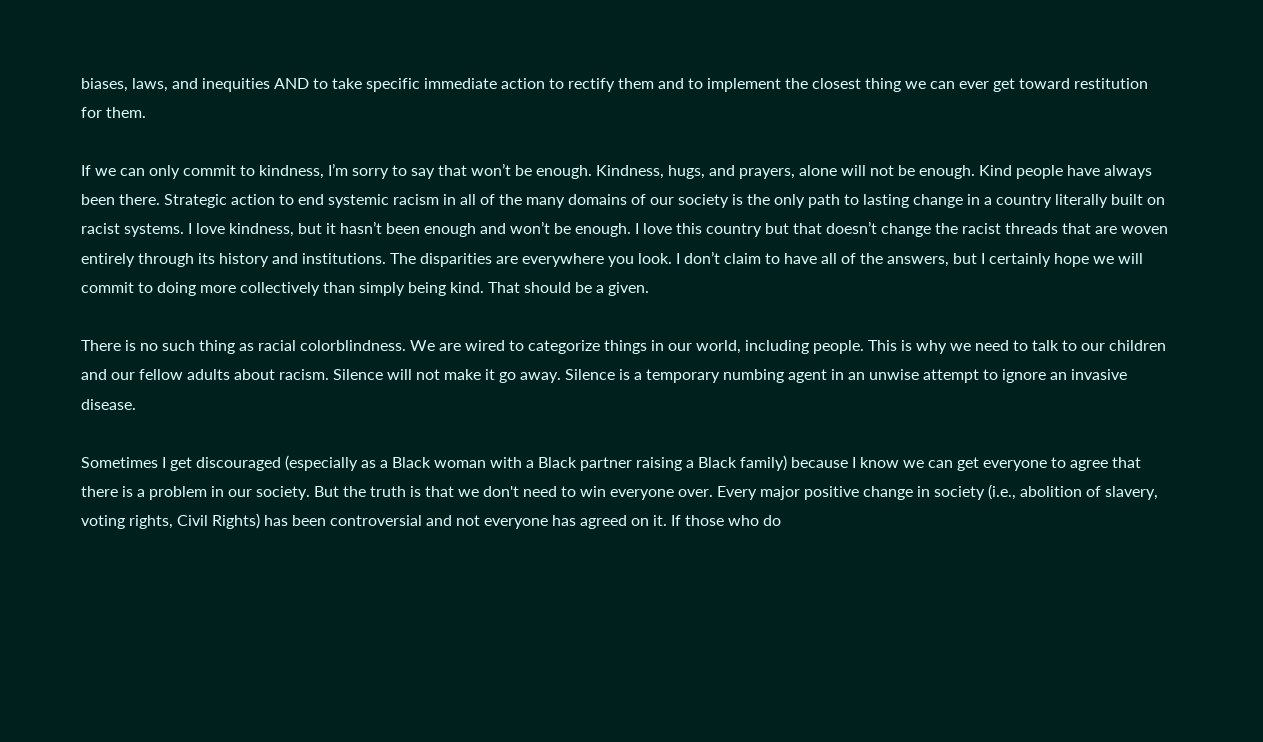biases, laws, and inequities AND to take specific immediate action to rectify them and to implement the closest thing we can ever get toward restitution for them.

If we can only commit to kindness, I’m sorry to say that won’t be enough. Kindness, hugs, and prayers, alone will not be enough. Kind people have always been there. Strategic action to end systemic racism in all of the many domains of our society is the only path to lasting change in a country literally built on racist systems. I love kindness, but it hasn’t been enough and won’t be enough. I love this country but that doesn’t change the racist threads that are woven entirely through its history and institutions. The disparities are everywhere you look. I don’t claim to have all of the answers, but I certainly hope we will commit to doing more collectively than simply being kind. That should be a given.

There is no such thing as racial colorblindness. We are wired to categorize things in our world, including people. This is why we need to talk to our children and our fellow adults about racism. Silence will not make it go away. Silence is a temporary numbing agent in an unwise attempt to ignore an invasive disease.

Sometimes I get discouraged (especially as a Black woman with a Black partner raising a Black family) because I know we can get everyone to agree that there is a problem in our society. But the truth is that we don't need to win everyone over. Every major positive change in society (i.e., abolition of slavery, voting rights, Civil Rights) has been controversial and not everyone has agreed on it. If those who do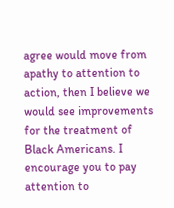agree would move from apathy to attention to action, then I believe we would see improvements for the treatment of Black Americans. I encourage you to pay attention to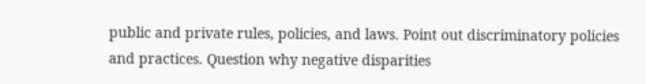public and private rules, policies, and laws. Point out discriminatory policies and practices. Question why negative disparities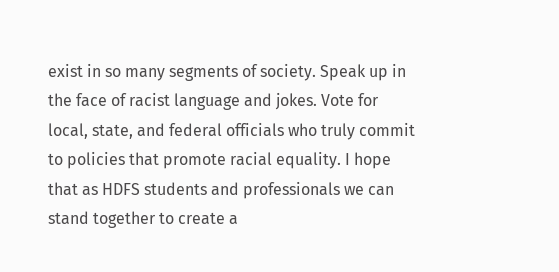exist in so many segments of society. Speak up in the face of racist language and jokes. Vote for local, state, and federal officials who truly commit to policies that promote racial equality. I hope that as HDFS students and professionals we can stand together to create a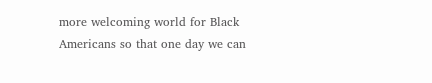more welcoming world for Black Americans so that one day we can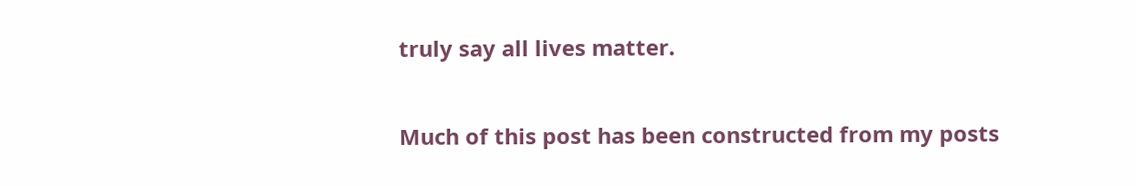truly say all lives matter.

Much of this post has been constructed from my posts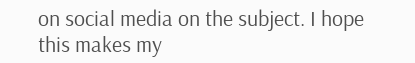on social media on the subject. I hope this makes my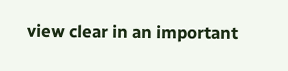view clear in an important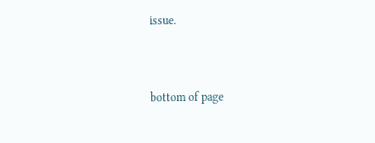issue.


bottom of page